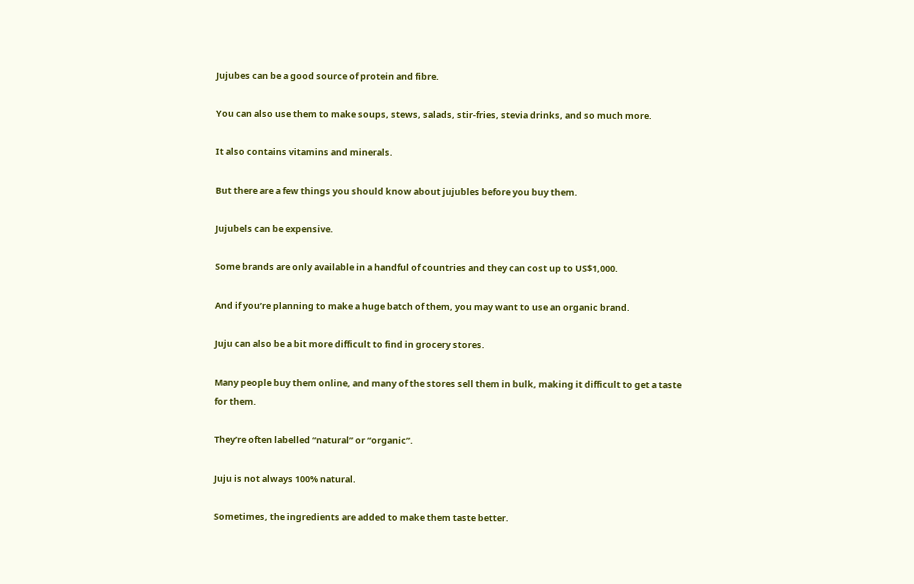Jujubes can be a good source of protein and fibre.

You can also use them to make soups, stews, salads, stir-fries, stevia drinks, and so much more.

It also contains vitamins and minerals.

But there are a few things you should know about jujubles before you buy them.

Jujubels can be expensive.

Some brands are only available in a handful of countries and they can cost up to US$1,000.

And if you’re planning to make a huge batch of them, you may want to use an organic brand.

Juju can also be a bit more difficult to find in grocery stores.

Many people buy them online, and many of the stores sell them in bulk, making it difficult to get a taste for them.

They’re often labelled “natural” or “organic”.

Juju is not always 100% natural.

Sometimes, the ingredients are added to make them taste better.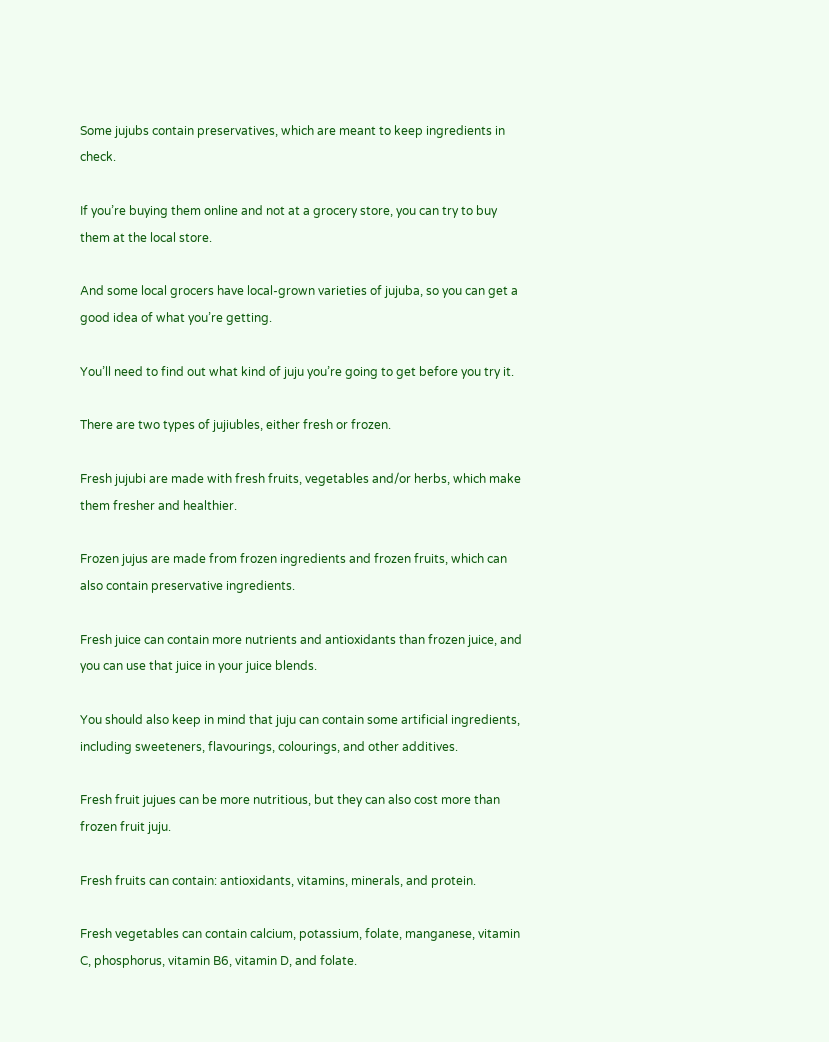Some jujubs contain preservatives, which are meant to keep ingredients in check.

If you’re buying them online and not at a grocery store, you can try to buy them at the local store.

And some local grocers have local-grown varieties of jujuba, so you can get a good idea of what you’re getting.

You’ll need to find out what kind of juju you’re going to get before you try it.

There are two types of jujiubles, either fresh or frozen.

Fresh jujubi are made with fresh fruits, vegetables and/or herbs, which make them fresher and healthier.

Frozen jujus are made from frozen ingredients and frozen fruits, which can also contain preservative ingredients.

Fresh juice can contain more nutrients and antioxidants than frozen juice, and you can use that juice in your juice blends.

You should also keep in mind that juju can contain some artificial ingredients, including sweeteners, flavourings, colourings, and other additives.

Fresh fruit jujues can be more nutritious, but they can also cost more than frozen fruit juju.

Fresh fruits can contain: antioxidants, vitamins, minerals, and protein.

Fresh vegetables can contain calcium, potassium, folate, manganese, vitamin C, phosphorus, vitamin B6, vitamin D, and folate.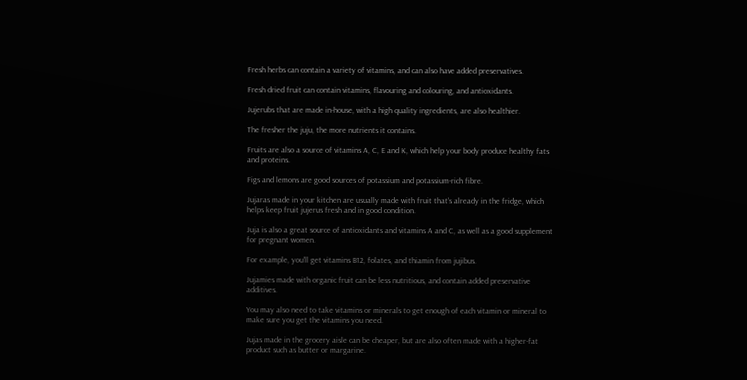Fresh herbs can contain a variety of vitamins, and can also have added preservatives.

Fresh dried fruit can contain vitamins, flavouring and colouring, and antioxidants.

Jujerubs that are made in-house, with a high quality ingredients, are also healthier.

The fresher the juju, the more nutrients it contains.

Fruits are also a source of vitamins A, C, E and K, which help your body produce healthy fats and proteins.

Figs and lemons are good sources of potassium and potassium-rich fibre.

Jujaras made in your kitchen are usually made with fruit that’s already in the fridge, which helps keep fruit jujerus fresh and in good condition.

Juja is also a great source of antioxidants and vitamins A and C, as well as a good supplement for pregnant women.

For example, you’ll get vitamins B12, folates, and thiamin from jujibus.

Jujamies made with organic fruit can be less nutritious, and contain added preservative additives.

You may also need to take vitamins or minerals to get enough of each vitamin or mineral to make sure you get the vitamins you need.

Jujas made in the grocery aisle can be cheaper, but are also often made with a higher-fat product such as butter or margarine.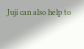Juji can also help to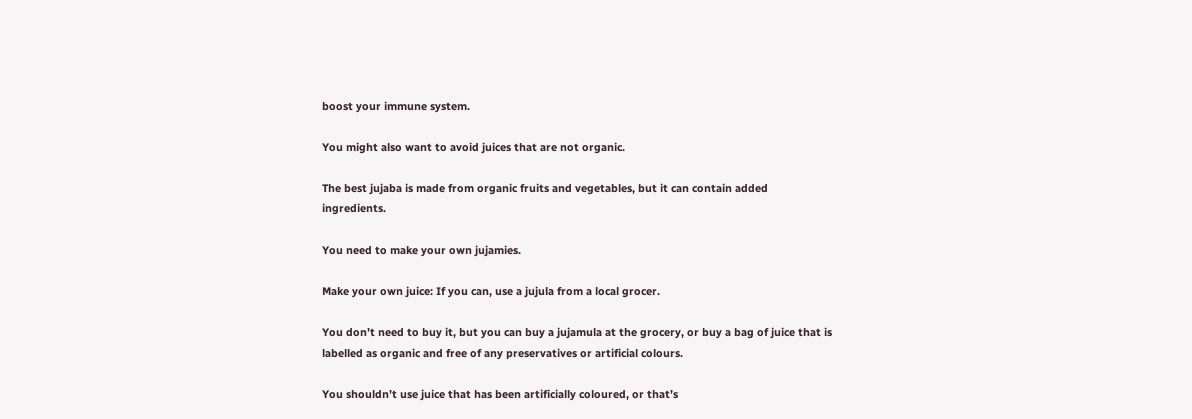boost your immune system.

You might also want to avoid juices that are not organic.

The best jujaba is made from organic fruits and vegetables, but it can contain added ingredients.

You need to make your own jujamies.

Make your own juice: If you can, use a jujula from a local grocer.

You don’t need to buy it, but you can buy a jujamula at the grocery, or buy a bag of juice that is labelled as organic and free of any preservatives or artificial colours.

You shouldn’t use juice that has been artificially coloured, or that’s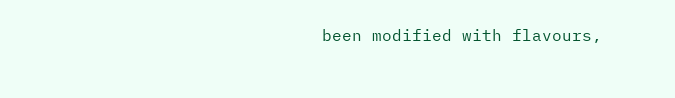been modified with flavours,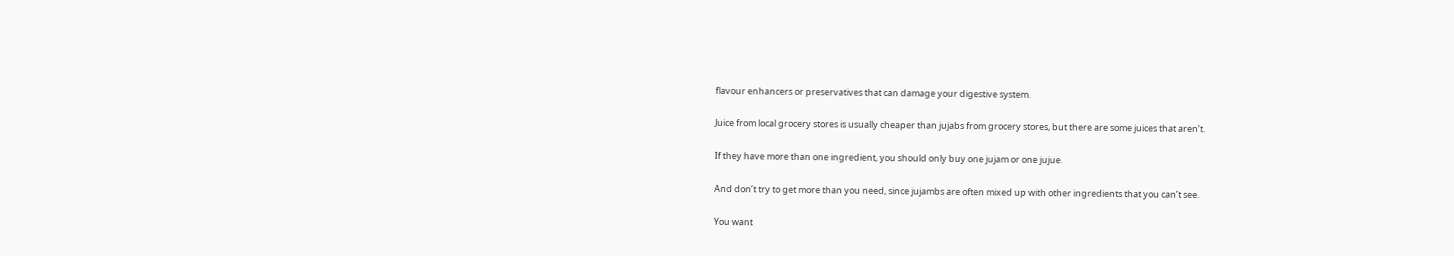flavour enhancers or preservatives that can damage your digestive system.

Juice from local grocery stores is usually cheaper than jujabs from grocery stores, but there are some juices that aren’t.

If they have more than one ingredient, you should only buy one jujam or one jujue.

And don’t try to get more than you need, since jujambs are often mixed up with other ingredients that you can’t see.

You want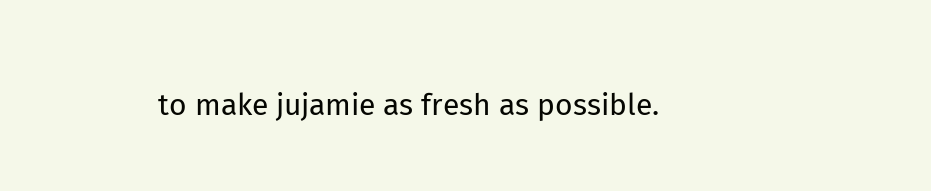to make jujamie as fresh as possible.